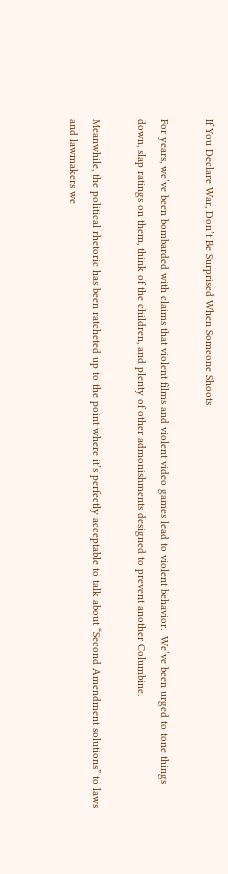If You Declare War, Don’t Be Surprised When Someone Shoots

For years, we’ve been bombarded with claims that violent films and violent video games lead to violent behavior.  We’ve been urged to tone things down, slap ratings on them, think of the children, and plenty of other admonishments designed to prevent another Columbine.

Meanwhile, the political rhetoric has been ratcheted up to the point where it’s perfectly acceptable to talk about “Second Amendment solutions” to laws and lawmakers we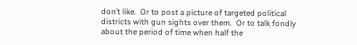don’t like.  Or to post a picture of targeted political districts with gun sights over them.  Or to talk fondly about the period of time when half the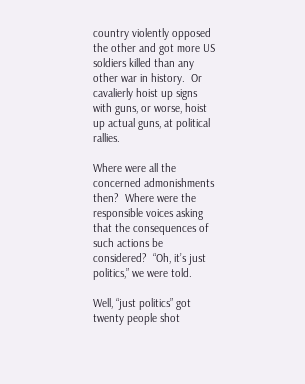country violently opposed the other and got more US soldiers killed than any other war in history.  Or cavalierly hoist up signs with guns, or worse, hoist up actual guns, at political rallies.

Where were all the concerned admonishments then?  Where were the responsible voices asking that the consequences of such actions be considered?  “Oh, it’s just politics,” we were told.

Well, “just politics” got twenty people shot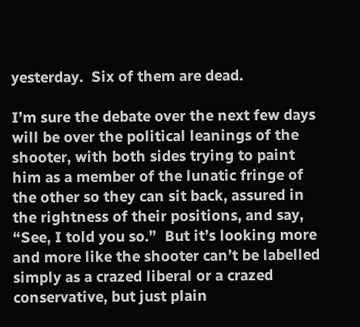yesterday.  Six of them are dead.

I’m sure the debate over the next few days will be over the political leanings of the shooter, with both sides trying to paint him as a member of the lunatic fringe of the other so they can sit back, assured in the rightness of their positions, and say, “See, I told you so.”  But it’s looking more and more like the shooter can’t be labelled simply as a crazed liberal or a crazed conservative, but just plain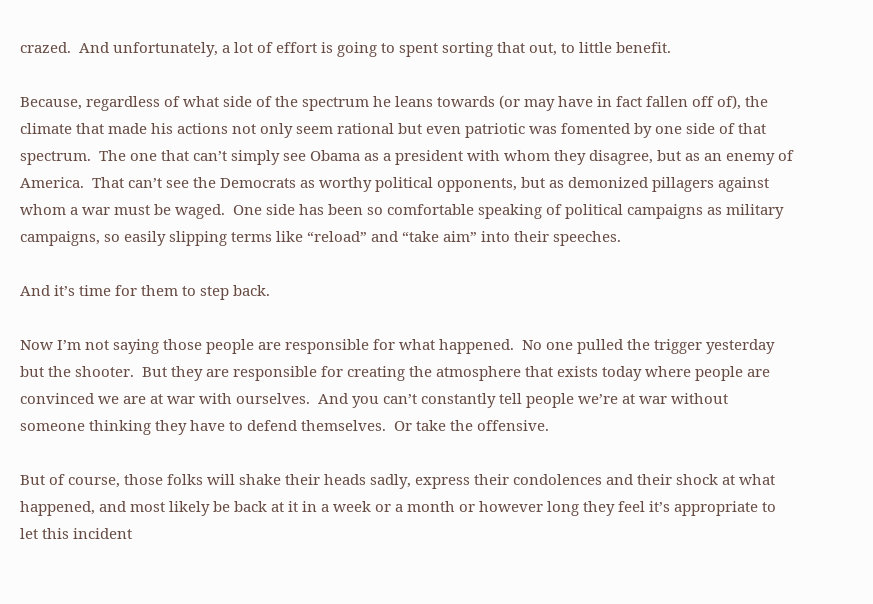crazed.  And unfortunately, a lot of effort is going to spent sorting that out, to little benefit.

Because, regardless of what side of the spectrum he leans towards (or may have in fact fallen off of), the climate that made his actions not only seem rational but even patriotic was fomented by one side of that spectrum.  The one that can’t simply see Obama as a president with whom they disagree, but as an enemy of America.  That can’t see the Democrats as worthy political opponents, but as demonized pillagers against whom a war must be waged.  One side has been so comfortable speaking of political campaigns as military campaigns, so easily slipping terms like “reload” and “take aim” into their speeches.

And it’s time for them to step back.

Now I’m not saying those people are responsible for what happened.  No one pulled the trigger yesterday but the shooter.  But they are responsible for creating the atmosphere that exists today where people are convinced we are at war with ourselves.  And you can’t constantly tell people we’re at war without someone thinking they have to defend themselves.  Or take the offensive.

But of course, those folks will shake their heads sadly, express their condolences and their shock at what happened, and most likely be back at it in a week or a month or however long they feel it’s appropriate to let this incident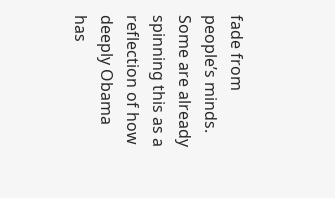fade from people’s minds.  Some are already spinning this as a reflection of how deeply Obama has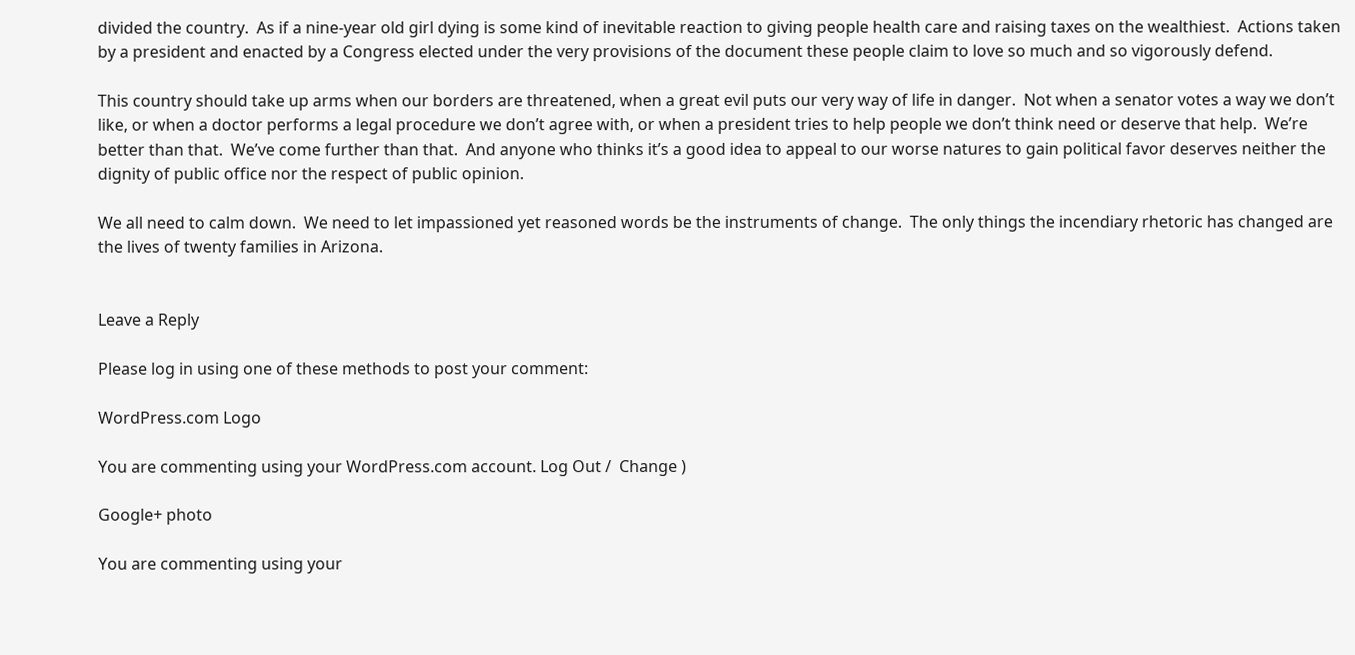divided the country.  As if a nine-year old girl dying is some kind of inevitable reaction to giving people health care and raising taxes on the wealthiest.  Actions taken by a president and enacted by a Congress elected under the very provisions of the document these people claim to love so much and so vigorously defend.

This country should take up arms when our borders are threatened, when a great evil puts our very way of life in danger.  Not when a senator votes a way we don’t like, or when a doctor performs a legal procedure we don’t agree with, or when a president tries to help people we don’t think need or deserve that help.  We’re better than that.  We’ve come further than that.  And anyone who thinks it’s a good idea to appeal to our worse natures to gain political favor deserves neither the dignity of public office nor the respect of public opinion.

We all need to calm down.  We need to let impassioned yet reasoned words be the instruments of change.  The only things the incendiary rhetoric has changed are the lives of twenty families in Arizona.


Leave a Reply

Please log in using one of these methods to post your comment:

WordPress.com Logo

You are commenting using your WordPress.com account. Log Out /  Change )

Google+ photo

You are commenting using your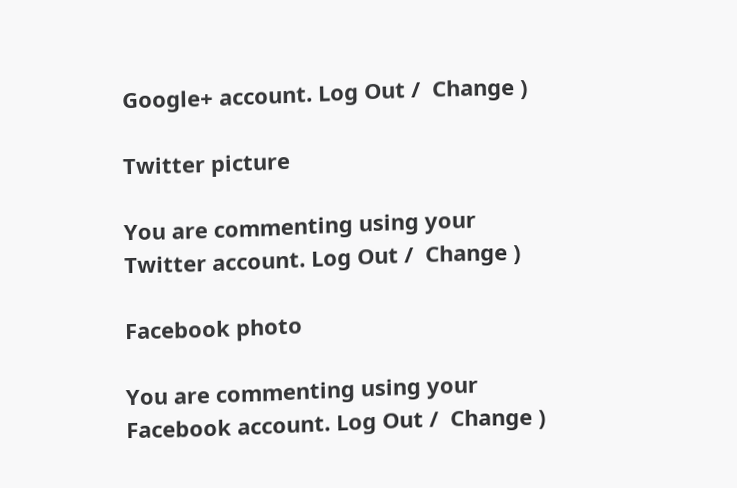Google+ account. Log Out /  Change )

Twitter picture

You are commenting using your Twitter account. Log Out /  Change )

Facebook photo

You are commenting using your Facebook account. Log Out /  Change )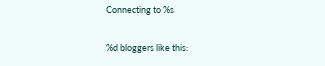Connecting to %s

%d bloggers like this: